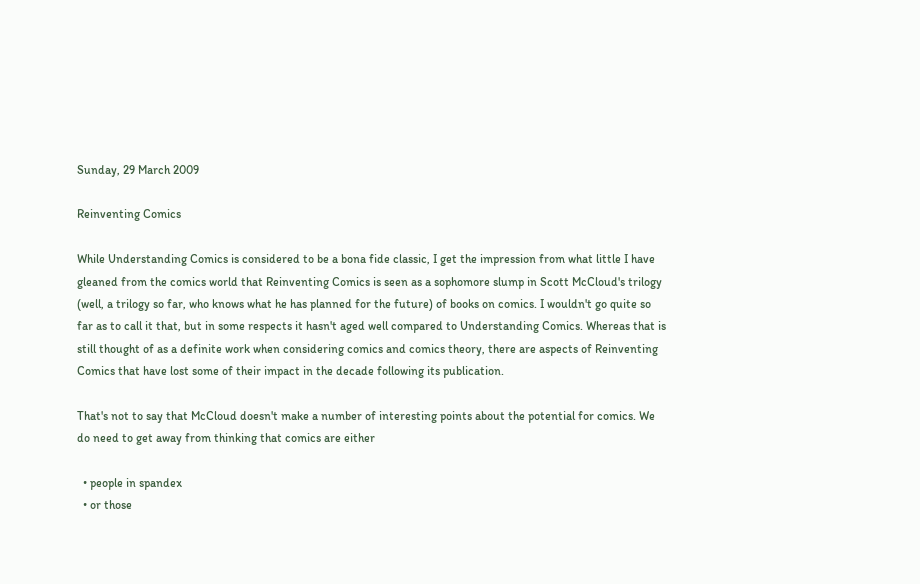Sunday, 29 March 2009

Reinventing Comics

While Understanding Comics is considered to be a bona fide classic, I get the impression from what little I have gleaned from the comics world that Reinventing Comics is seen as a sophomore slump in Scott McCloud's trilogy (well, a trilogy so far, who knows what he has planned for the future) of books on comics. I wouldn't go quite so far as to call it that, but in some respects it hasn't aged well compared to Understanding Comics. Whereas that is still thought of as a definite work when considering comics and comics theory, there are aspects of Reinventing Comics that have lost some of their impact in the decade following its publication.

That's not to say that McCloud doesn't make a number of interesting points about the potential for comics. We do need to get away from thinking that comics are either

  • people in spandex
  • or those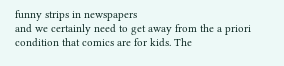funny strips in newspapers
and we certainly need to get away from the a priori condition that comics are for kids. The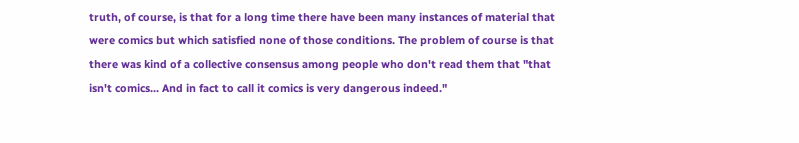truth, of course, is that for a long time there have been many instances of material that were comics but which satisfied none of those conditions. The problem of course is that there was kind of a collective consensus among people who don't read them that "that isn't comics... And in fact to call it comics is very dangerous indeed."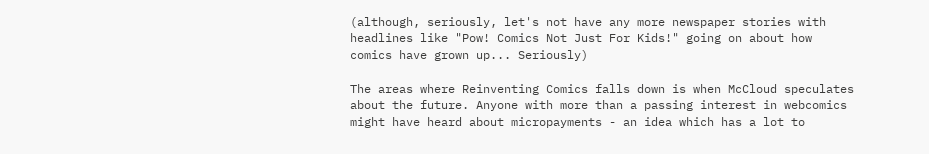(although, seriously, let's not have any more newspaper stories with headlines like "Pow! Comics Not Just For Kids!" going on about how comics have grown up... Seriously)

The areas where Reinventing Comics falls down is when McCloud speculates about the future. Anyone with more than a passing interest in webcomics might have heard about micropayments - an idea which has a lot to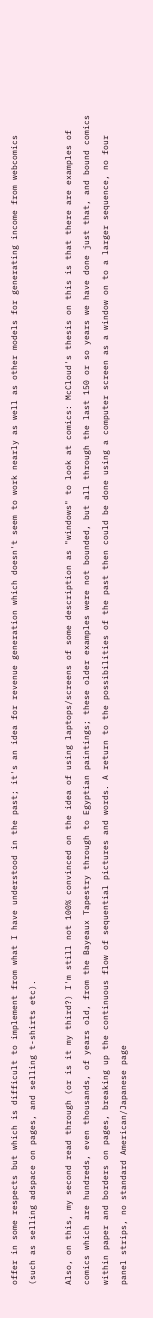offer in some respects but which is difficult to implement from what I have understood in the past; it's an idea for revenue generation which doesn't seem to work nearly as well as other models for generating income from webcomics (such as selling adspace on pages, and selling t-shirts etc).

Also, on this, my second read through (or is it my third?) I'm still not 100% convinced on the idea of using laptops/screens of some description as "windows" to look at comics: McCloud's thesis on this is that there are examples of comics which are hundreds, even thousands, of years old, from the Bayeaux Tapestry through to Egyptian paintings; these older examples were not bounded, but all through the last 150 or so years we have done just that, and bound comics within paper and borders on pages, breaking up the continuous flow of sequential pictures and words. A return to the possibilities of the past then could be done using a computer screen as a window on to a larger sequence, no four panel strips, no standard American/Japanese page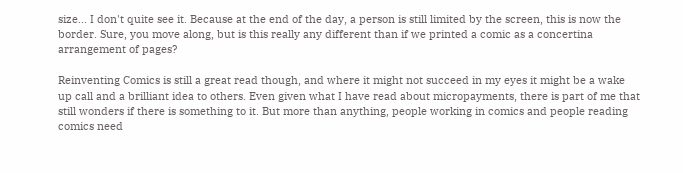size... I don't quite see it. Because at the end of the day, a person is still limited by the screen, this is now the border. Sure, you move along, but is this really any different than if we printed a comic as a concertina arrangement of pages?

Reinventing Comics is still a great read though, and where it might not succeed in my eyes it might be a wake up call and a brilliant idea to others. Even given what I have read about micropayments, there is part of me that still wonders if there is something to it. But more than anything, people working in comics and people reading comics need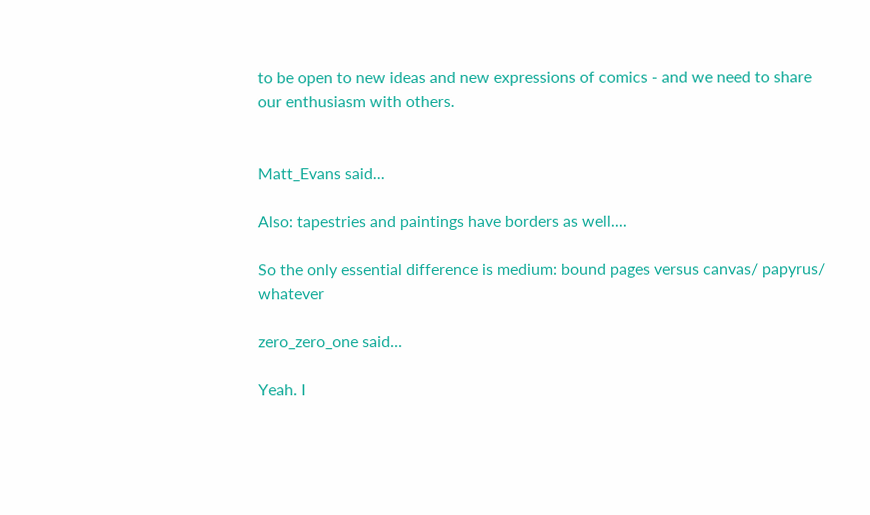to be open to new ideas and new expressions of comics - and we need to share our enthusiasm with others.


Matt_Evans said...

Also: tapestries and paintings have borders as well....

So the only essential difference is medium: bound pages versus canvas/ papyrus/ whatever

zero_zero_one said...

Yeah. I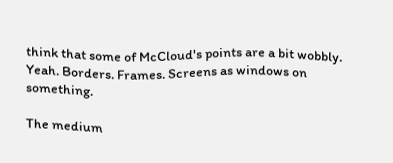think that some of McCloud's points are a bit wobbly. Yeah. Borders. Frames. Screens as windows on something.

The medium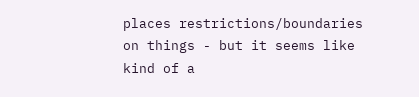places restrictions/boundaries on things - but it seems like kind of a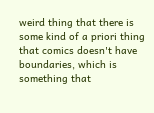weird thing that there is some kind of a priori thing that comics doesn't have boundaries, which is something that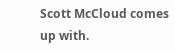Scott McCloud comes up with.